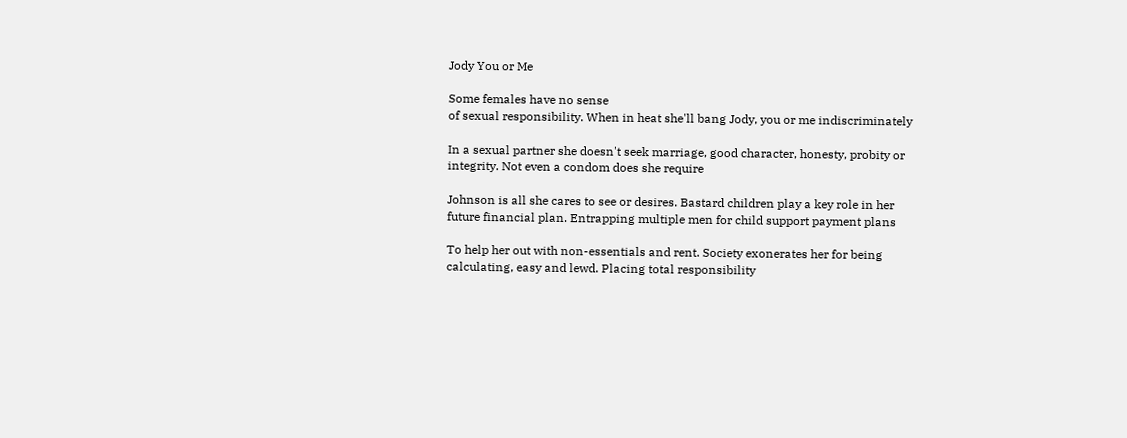Jody You or Me

Some females have no sense
of sexual responsibility. When in heat she'll bang Jody, you or me indiscriminately

In a sexual partner she doesn't seek marriage, good character, honesty, probity or integrity. Not even a condom does she require

Johnson is all she cares to see or desires. Bastard children play a key role in her future financial plan. Entrapping multiple men for child support payment plans

To help her out with non-essentials and rent. Society exonerates her for being calculating, easy and lewd. Placing total responsibility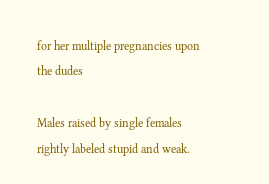for her multiple pregnancies upon the dudes

Males raised by single females rightly labeled stupid and weak.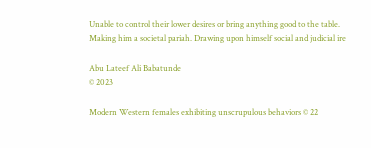Unable to control their lower desires or bring anything good to the table. Making him a societal pariah. Drawing upon himself social and judicial ire

Abu Lateef Ali Babatunde
© 2023

Modern Western females exhibiting unscrupulous behaviors © 22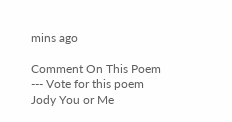mins ago

Comment On This Poem --- Vote for this poem
Jody You or Me